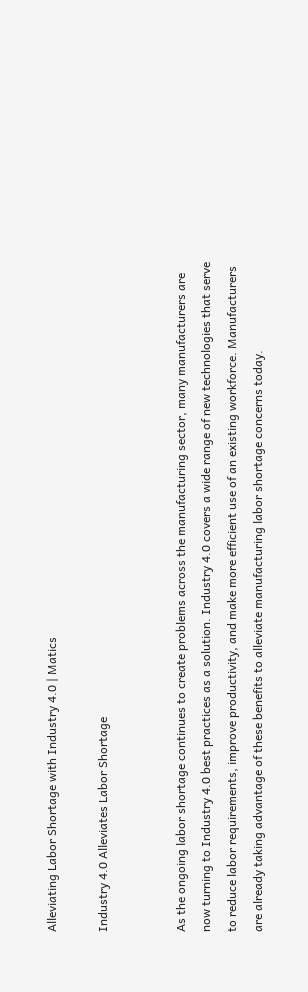Alleviating Labor Shortage with Industry 4.0 | Matics

Industry 4.0 Alleviates Labor Shortage


As the ongoing labor shortage continues to create problems across the manufacturing sector, many manufacturers are now turning to Industry 4.0 best practices as a solution. Industry 4.0 covers a wide range of new technologies that serve to reduce labor requirements, improve productivity, and make more efficient use of an existing workforce. Manufacturers are already taking advantage of these benefits to alleviate manufacturing labor shortage concerns today.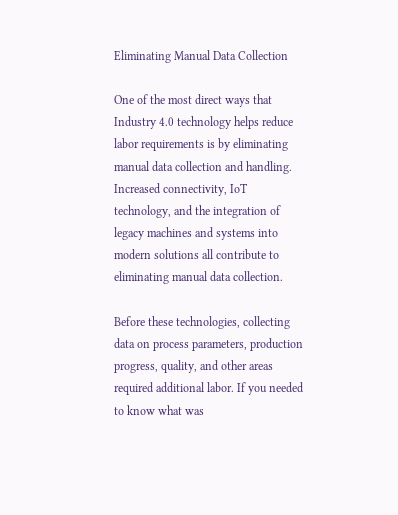Eliminating Manual Data Collection

One of the most direct ways that Industry 4.0 technology helps reduce labor requirements is by eliminating manual data collection and handling. Increased connectivity, IoT technology, and the integration of legacy machines and systems into modern solutions all contribute to eliminating manual data collection.

Before these technologies, collecting data on process parameters, production progress, quality, and other areas required additional labor. If you needed to know what was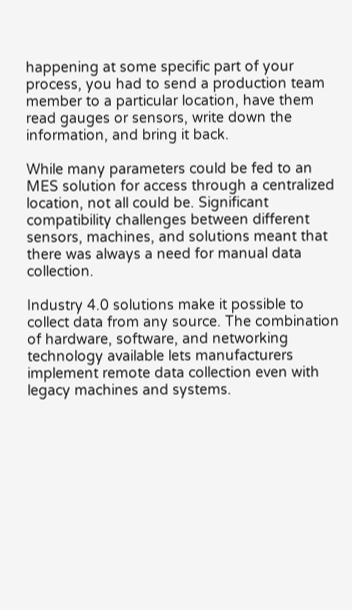happening at some specific part of your process, you had to send a production team member to a particular location, have them read gauges or sensors, write down the information, and bring it back.

While many parameters could be fed to an MES solution for access through a centralized location, not all could be. Significant compatibility challenges between different sensors, machines, and solutions meant that there was always a need for manual data collection.

Industry 4.0 solutions make it possible to collect data from any source. The combination of hardware, software, and networking technology available lets manufacturers implement remote data collection even with legacy machines and systems.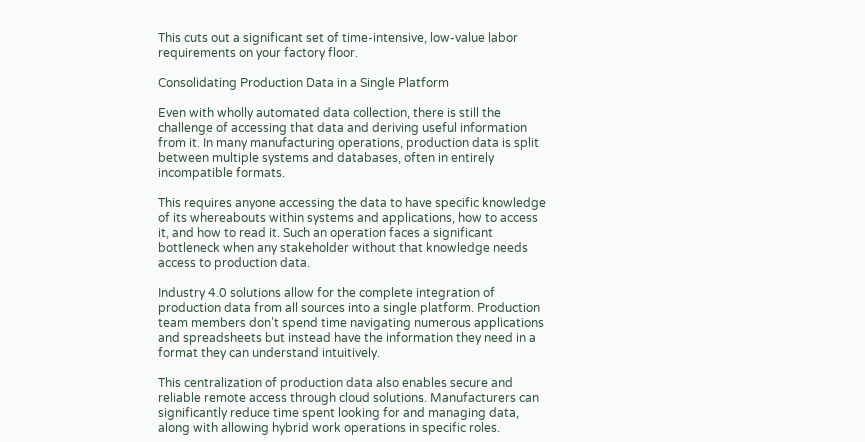This cuts out a significant set of time-intensive, low-value labor requirements on your factory floor.

Consolidating Production Data in a Single Platform

Even with wholly automated data collection, there is still the challenge of accessing that data and deriving useful information from it. In many manufacturing operations, production data is split between multiple systems and databases, often in entirely incompatible formats.

This requires anyone accessing the data to have specific knowledge of its whereabouts within systems and applications, how to access it, and how to read it. Such an operation faces a significant bottleneck when any stakeholder without that knowledge needs access to production data.

Industry 4.0 solutions allow for the complete integration of production data from all sources into a single platform. Production team members don’t spend time navigating numerous applications and spreadsheets but instead have the information they need in a format they can understand intuitively.

This centralization of production data also enables secure and reliable remote access through cloud solutions. Manufacturers can significantly reduce time spent looking for and managing data, along with allowing hybrid work operations in specific roles.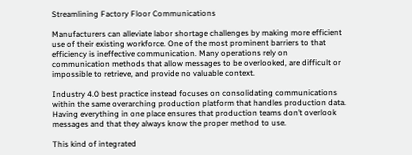Streamlining Factory Floor Communications

Manufacturers can alleviate labor shortage challenges by making more efficient use of their existing workforce. One of the most prominent barriers to that efficiency is ineffective communication. Many operations rely on communication methods that allow messages to be overlooked, are difficult or impossible to retrieve, and provide no valuable context.

Industry 4.0 best practice instead focuses on consolidating communications within the same overarching production platform that handles production data. Having everything in one place ensures that production teams don’t overlook messages and that they always know the proper method to use.

This kind of integrated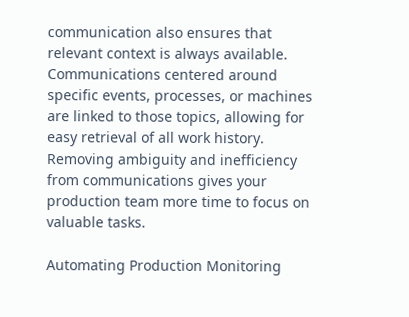communication also ensures that relevant context is always available. Communications centered around specific events, processes, or machines are linked to those topics, allowing for easy retrieval of all work history. Removing ambiguity and inefficiency from communications gives your production team more time to focus on valuable tasks.

Automating Production Monitoring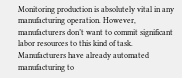Monitoring production is absolutely vital in any manufacturing operation. However, manufacturers don’t want to commit significant labor resources to this kind of task. Manufacturers have already automated manufacturing to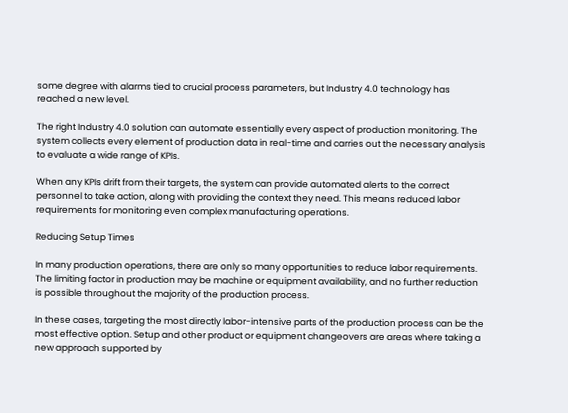some degree with alarms tied to crucial process parameters, but Industry 4.0 technology has reached a new level.

The right Industry 4.0 solution can automate essentially every aspect of production monitoring. The system collects every element of production data in real-time and carries out the necessary analysis to evaluate a wide range of KPIs.

When any KPIs drift from their targets, the system can provide automated alerts to the correct personnel to take action, along with providing the context they need. This means reduced labor requirements for monitoring even complex manufacturing operations.

Reducing Setup Times

In many production operations, there are only so many opportunities to reduce labor requirements. The limiting factor in production may be machine or equipment availability, and no further reduction is possible throughout the majority of the production process.

In these cases, targeting the most directly labor-intensive parts of the production process can be the most effective option. Setup and other product or equipment changeovers are areas where taking a new approach supported by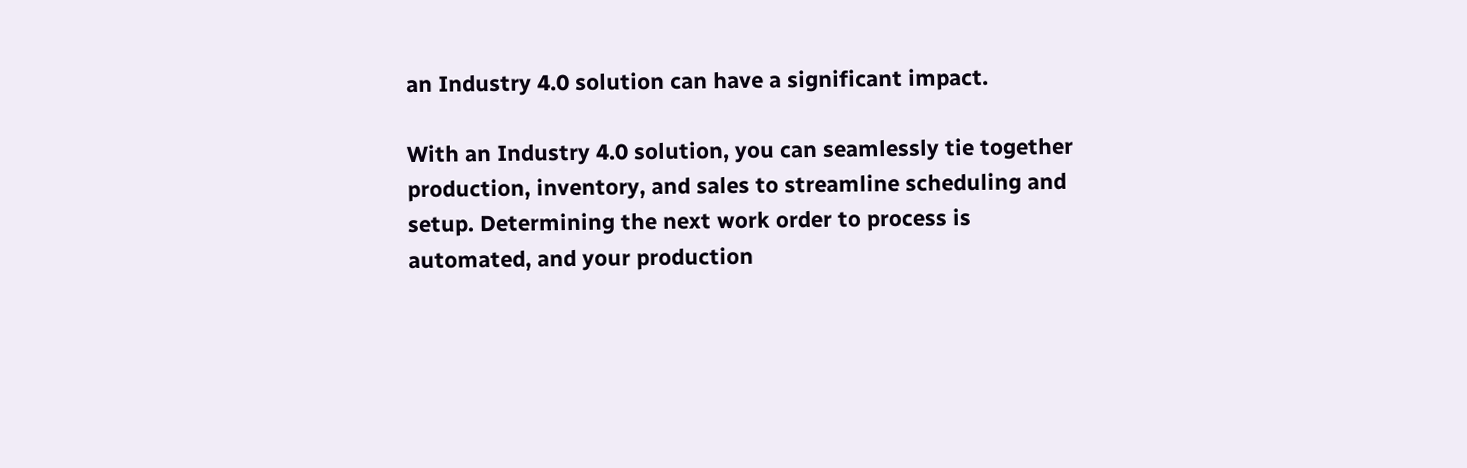an Industry 4.0 solution can have a significant impact.

With an Industry 4.0 solution, you can seamlessly tie together production, inventory, and sales to streamline scheduling and setup. Determining the next work order to process is automated, and your production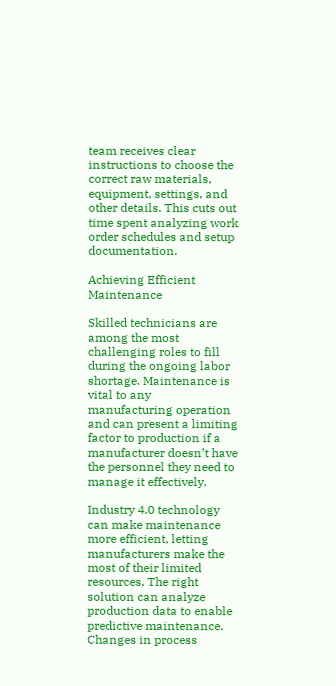team receives clear instructions to choose the correct raw materials, equipment, settings, and other details. This cuts out time spent analyzing work order schedules and setup documentation.

Achieving Efficient Maintenance

Skilled technicians are among the most challenging roles to fill during the ongoing labor shortage. Maintenance is vital to any manufacturing operation and can present a limiting factor to production if a manufacturer doesn’t have the personnel they need to manage it effectively.

Industry 4.0 technology can make maintenance more efficient, letting manufacturers make the most of their limited resources. The right solution can analyze production data to enable predictive maintenance. Changes in process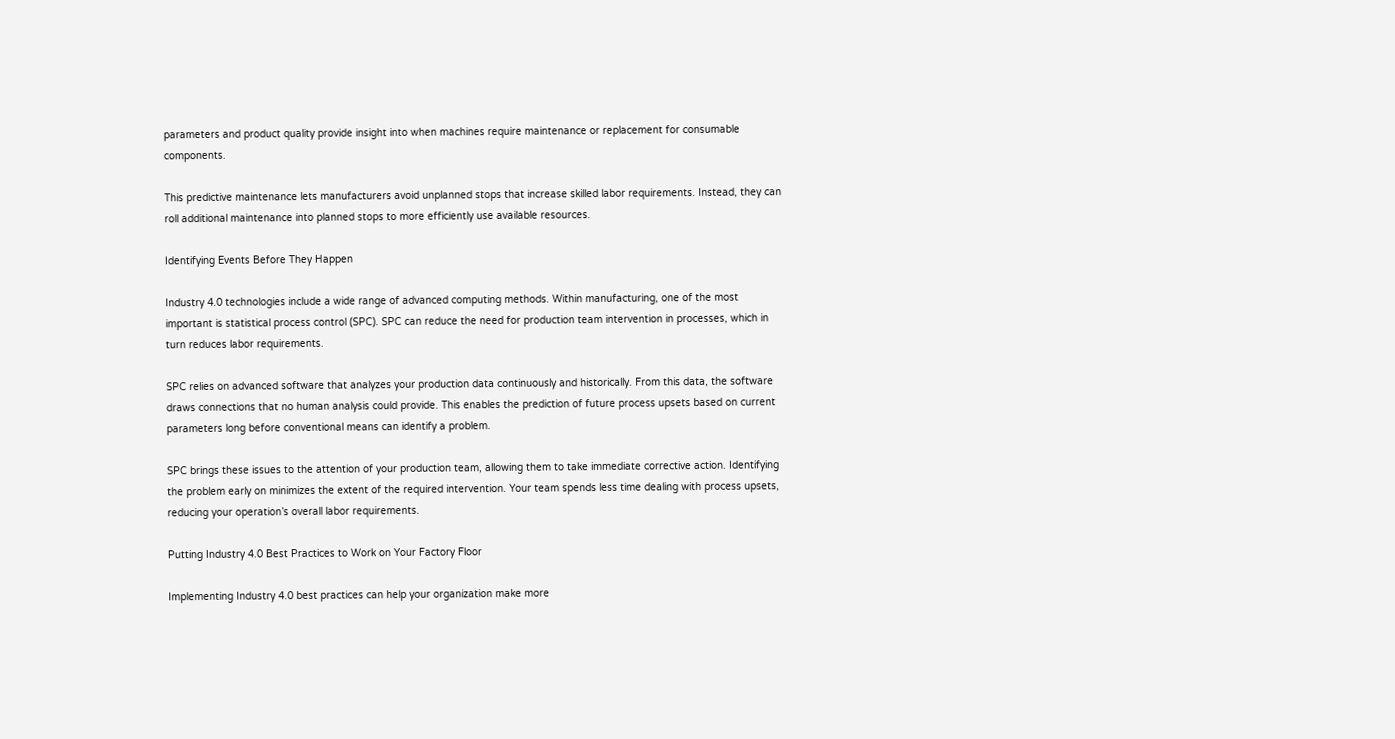parameters and product quality provide insight into when machines require maintenance or replacement for consumable components.

This predictive maintenance lets manufacturers avoid unplanned stops that increase skilled labor requirements. Instead, they can roll additional maintenance into planned stops to more efficiently use available resources.

Identifying Events Before They Happen

Industry 4.0 technologies include a wide range of advanced computing methods. Within manufacturing, one of the most important is statistical process control (SPC). SPC can reduce the need for production team intervention in processes, which in turn reduces labor requirements.

SPC relies on advanced software that analyzes your production data continuously and historically. From this data, the software draws connections that no human analysis could provide. This enables the prediction of future process upsets based on current parameters long before conventional means can identify a problem.

SPC brings these issues to the attention of your production team, allowing them to take immediate corrective action. Identifying the problem early on minimizes the extent of the required intervention. Your team spends less time dealing with process upsets, reducing your operation’s overall labor requirements.

Putting Industry 4.0 Best Practices to Work on Your Factory Floor

Implementing Industry 4.0 best practices can help your organization make more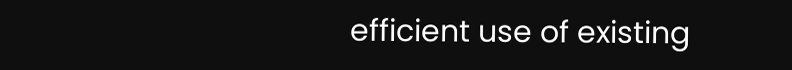efficient use of existing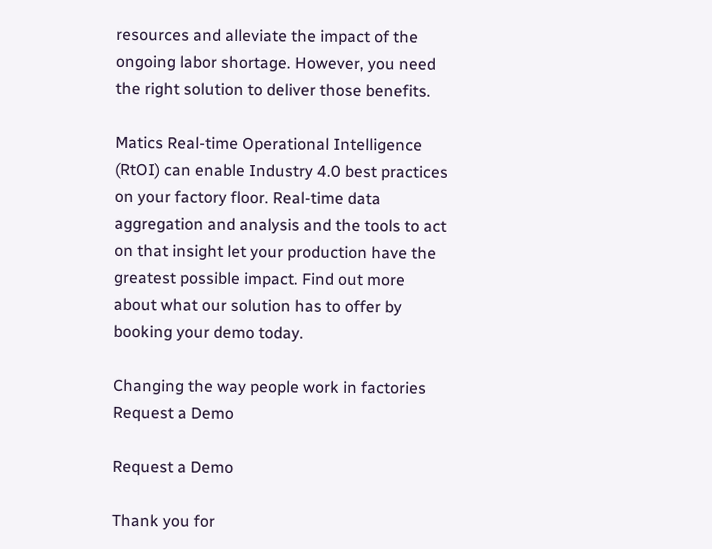resources and alleviate the impact of the ongoing labor shortage. However, you need the right solution to deliver those benefits.

Matics Real-time Operational Intelligence (RtOI) can enable Industry 4.0 best practices on your factory floor. Real-time data aggregation and analysis and the tools to act on that insight let your production have the greatest possible impact. Find out more about what our solution has to offer by booking your demo today.

Changing the way people work in factories
Request a Demo

Request a Demo

Thank you for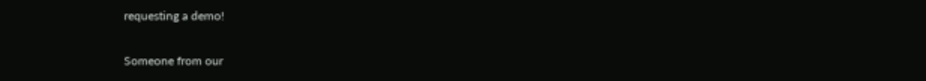requesting a demo!

Someone from our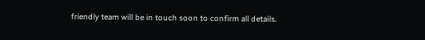friendly team will be in touch soon to confirm all details.